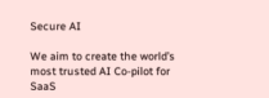Secure AI

We aim to create the world’s most trusted AI Co-pilot for SaaS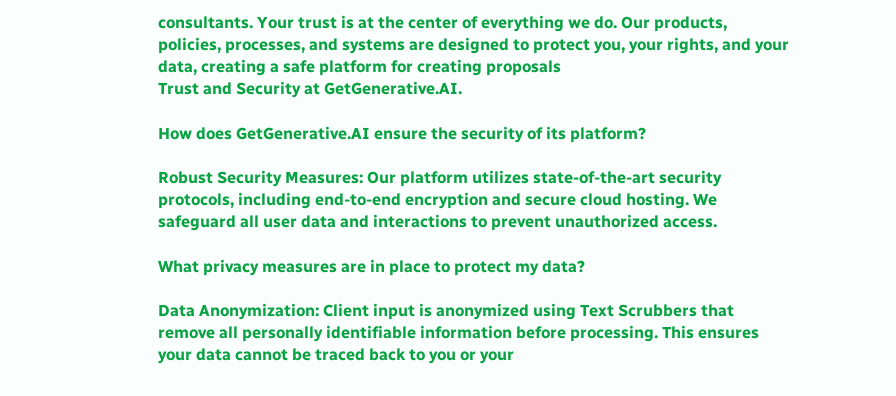consultants. Your trust is at the center of everything we do. Our products, policies, processes, and systems are designed to protect you, your rights, and your data, creating a safe platform for creating proposals
Trust and Security at GetGenerative.AI.

How does GetGenerative.AI ensure the security of its platform?

Robust Security Measures: Our platform utilizes state-of-the-art security protocols, including end-to-end encryption and secure cloud hosting. We safeguard all user data and interactions to prevent unauthorized access.

What privacy measures are in place to protect my data?

Data Anonymization: Client input is anonymized using Text Scrubbers that remove all personally identifiable information before processing. This ensures your data cannot be traced back to you or your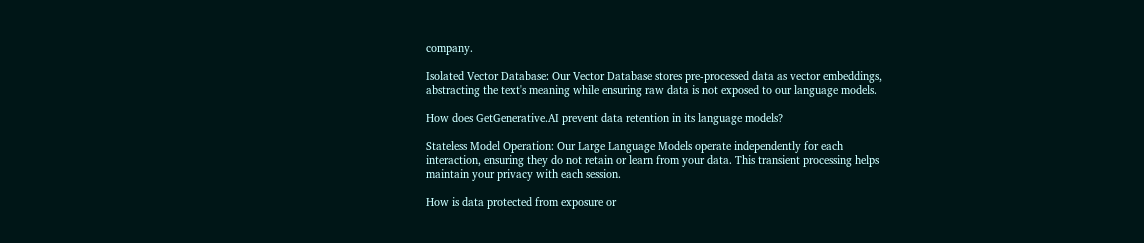company.

Isolated Vector Database: Our Vector Database stores pre-processed data as vector embeddings, abstracting the text's meaning while ensuring raw data is not exposed to our language models.

How does GetGenerative.AI prevent data retention in its language models?

Stateless Model Operation: Our Large Language Models operate independently for each interaction, ensuring they do not retain or learn from your data. This transient processing helps maintain your privacy with each session.

How is data protected from exposure or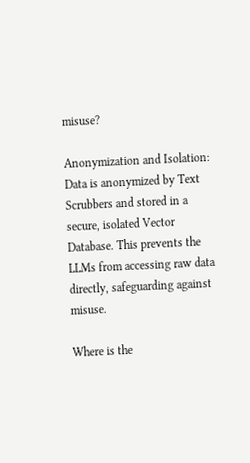misuse?

Anonymization and Isolation: Data is anonymized by Text Scrubbers and stored in a secure, isolated Vector Database. This prevents the LLMs from accessing raw data directly, safeguarding against misuse.

Where is the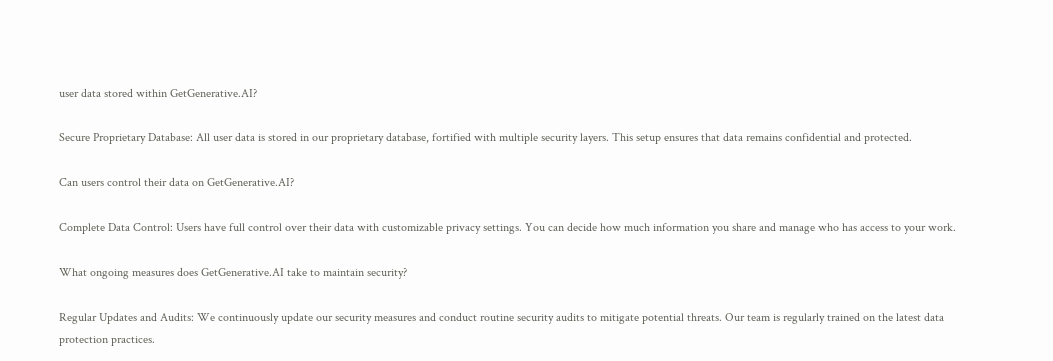user data stored within GetGenerative.AI?

Secure Proprietary Database: All user data is stored in our proprietary database, fortified with multiple security layers. This setup ensures that data remains confidential and protected.

Can users control their data on GetGenerative.AI?

Complete Data Control: Users have full control over their data with customizable privacy settings. You can decide how much information you share and manage who has access to your work.

What ongoing measures does GetGenerative.AI take to maintain security?

Regular Updates and Audits: We continuously update our security measures and conduct routine security audits to mitigate potential threats. Our team is regularly trained on the latest data protection practices.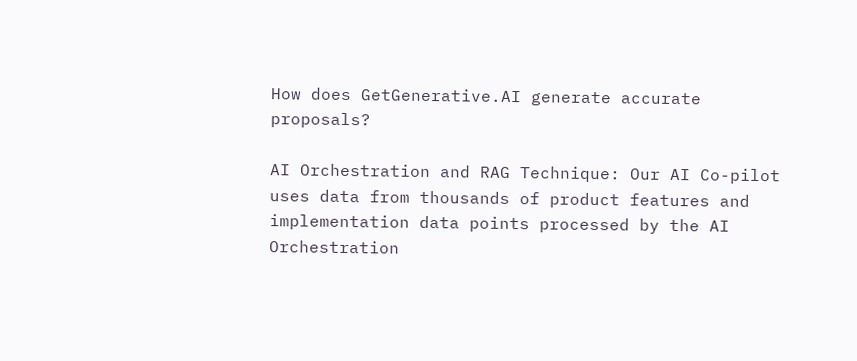How does GetGenerative.AI generate accurate proposals?

AI Orchestration and RAG Technique: Our AI Co-pilot uses data from thousands of product features and implementation data points processed by the AI Orchestration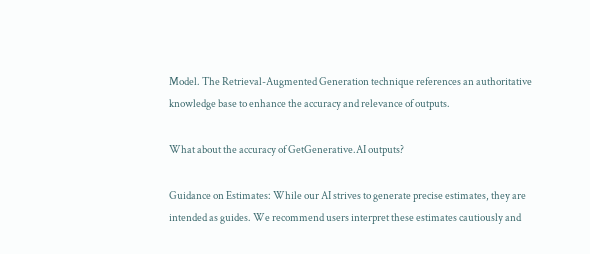Model. The Retrieval-Augmented Generation technique references an authoritative knowledge base to enhance the accuracy and relevance of outputs.

What about the accuracy of GetGenerative.AI outputs?

Guidance on Estimates: While our AI strives to generate precise estimates, they are intended as guides. We recommend users interpret these estimates cautiously and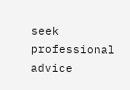seek professional advice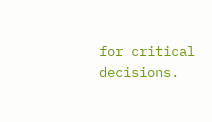for critical decisions.